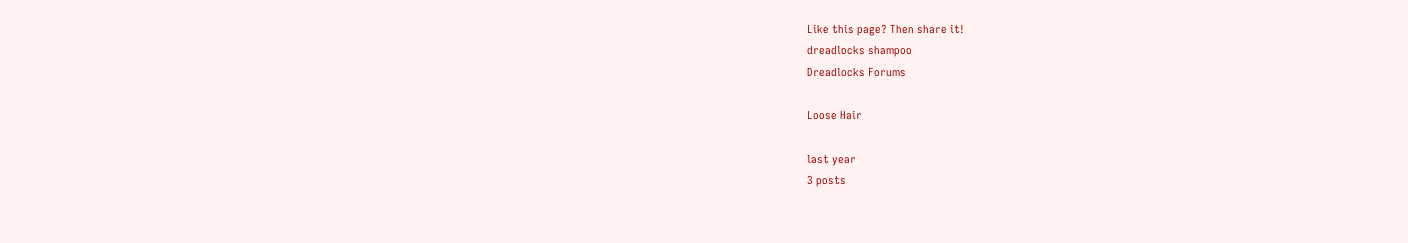Like this page? Then share it!
dreadlocks shampoo
Dreadlocks Forums

Loose Hair

last year
3 posts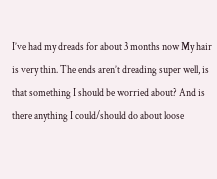I’ve had my dreads for about 3 months now My hair is very thin. The ends aren’t dreading super well, is that something I should be worried about? And is there anything I could/should do about loose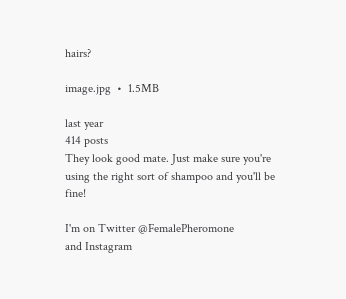hairs?

image.jpg  •  1.5MB

last year
414 posts
They look good mate. Just make sure you're using the right sort of shampoo and you'll be fine!

I'm on Twitter @FemalePheromone
and Instagram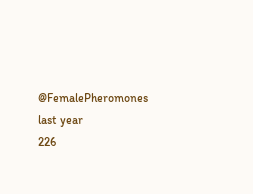@FemalePheromones
last year
226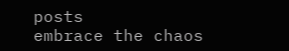posts
embrace the chaos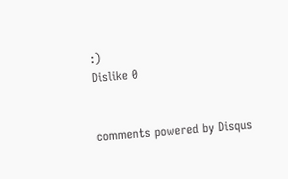:)
Dislike 0


comments powered by Disqus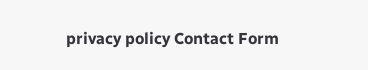privacy policy Contact Form